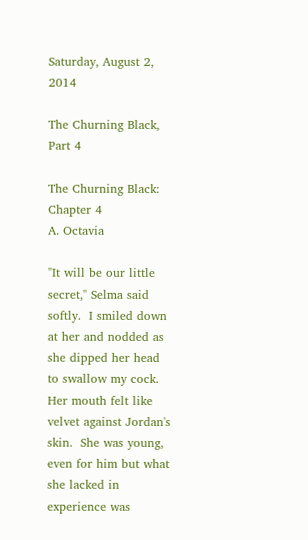Saturday, August 2, 2014

The Churning Black, Part 4

The Churning Black: Chapter 4
A. Octavia

"It will be our little secret," Selma said softly.  I smiled down at her and nodded as she dipped her head to swallow my cock.  Her mouth felt like velvet against Jordan's skin.  She was young, even for him but what she lacked in experience was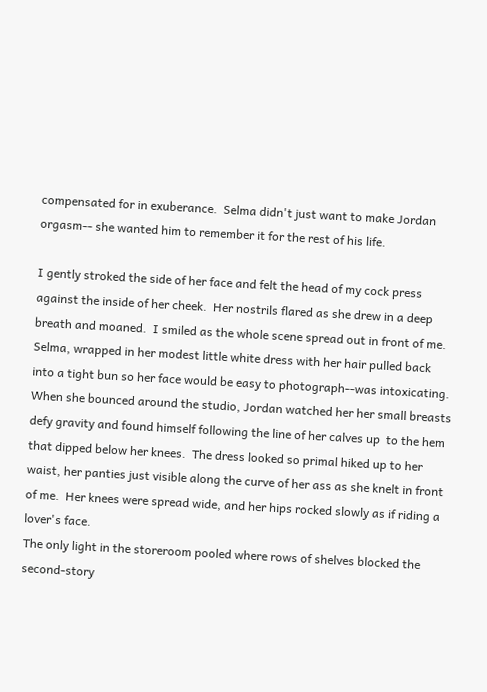compensated for in exuberance.  Selma didn't just want to make Jordan orgasm-- she wanted him to remember it for the rest of his life.

I gently stroked the side of her face and felt the head of my cock press against the inside of her cheek.  Her nostrils flared as she drew in a deep breath and moaned.  I smiled as the whole scene spread out in front of me.  Selma, wrapped in her modest little white dress with her hair pulled back into a tight bun so her face would be easy to photograph--was intoxicating.  When she bounced around the studio, Jordan watched her her small breasts defy gravity and found himself following the line of her calves up  to the hem that dipped below her knees.  The dress looked so primal hiked up to her waist, her panties just visible along the curve of her ass as she knelt in front of me.  Her knees were spread wide, and her hips rocked slowly as if riding a lover's face.
The only light in the storeroom pooled where rows of shelves blocked the second-story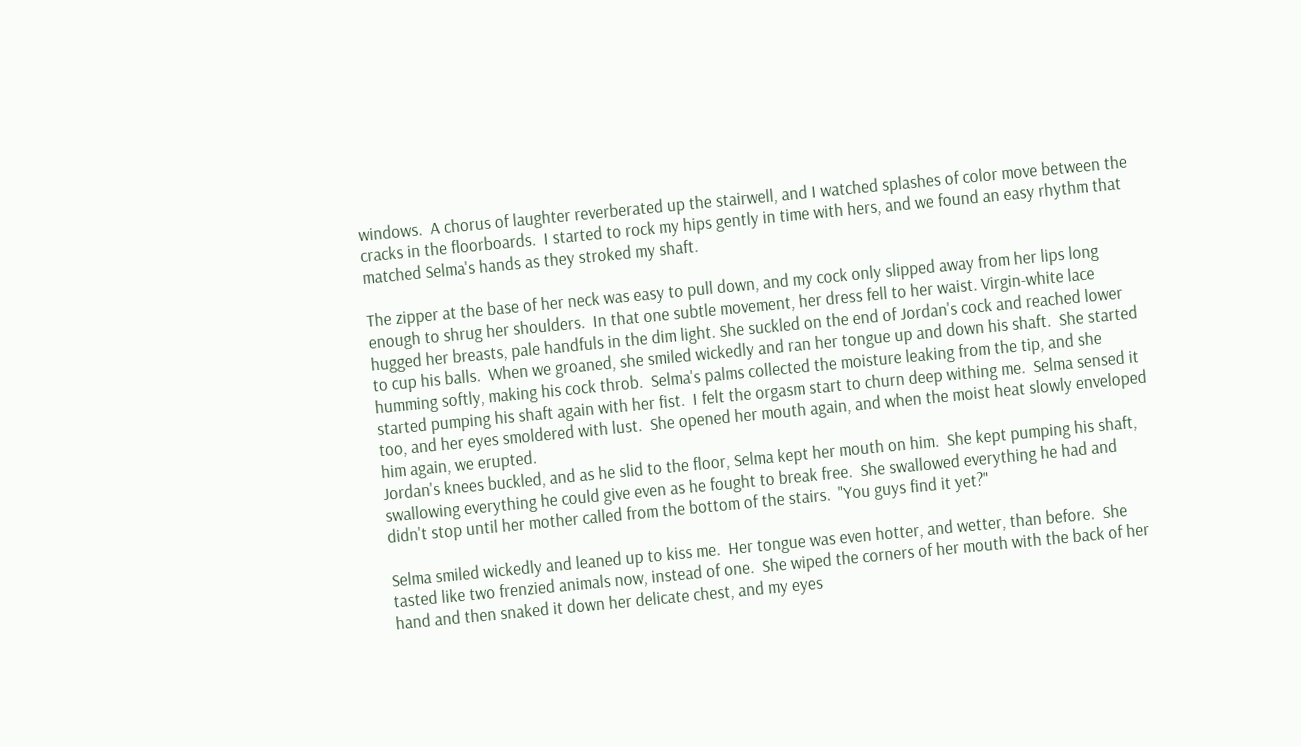windows.  A chorus of laughter reverberated up the stairwell, and I watched splashes of color move between the cracks in the floorboards.  I started to rock my hips gently in time with hers, and we found an easy rhythm that matched Selma's hands as they stroked my shaft.

The zipper at the base of her neck was easy to pull down, and my cock only slipped away from her lips long enough to shrug her shoulders.  In that one subtle movement, her dress fell to her waist. Virgin-white lace hugged her breasts, pale handfuls in the dim light. She suckled on the end of Jordan's cock and reached lower to cup his balls.  When we groaned, she smiled wickedly and ran her tongue up and down his shaft.  She started humming softly, making his cock throb.  Selma's palms collected the moisture leaking from the tip, and she started pumping his shaft again with her fist.  I felt the orgasm start to churn deep withing me.  Selma sensed it too, and her eyes smoldered with lust.  She opened her mouth again, and when the moist heat slowly enveloped him again, we erupted.
Jordan's knees buckled, and as he slid to the floor, Selma kept her mouth on him.  She kept pumping his shaft, swallowing everything he could give even as he fought to break free.  She swallowed everything he had and didn't stop until her mother called from the bottom of the stairs.  "You guys find it yet?"

Selma smiled wickedly and leaned up to kiss me.  Her tongue was even hotter, and wetter, than before.  She tasted like two frenzied animals now, instead of one.  She wiped the corners of her mouth with the back of her hand and then snaked it down her delicate chest, and my eyes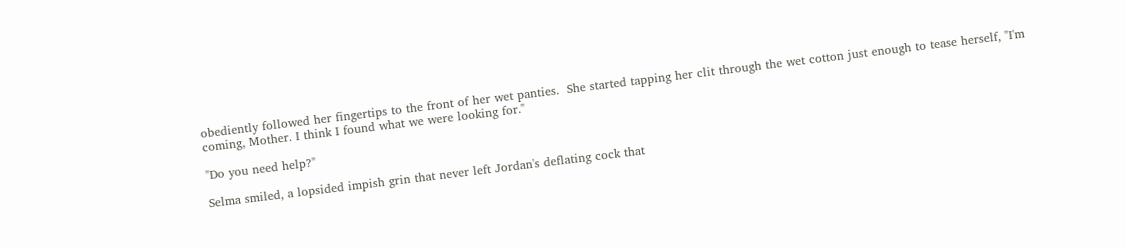obediently followed her fingertips to the front of her wet panties.  She started tapping her clit through the wet cotton just enough to tease herself, "I'm coming, Mother. I think I found what we were looking for."

"Do you need help?"

Selma smiled, a lopsided impish grin that never left Jordan's deflating cock that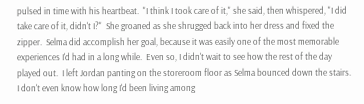pulsed in time with his heartbeat.  "I think I took care of it," she said, then whispered, "I did take care of it, didn't I?"  She groaned as she shrugged back into her dress and fixed the zipper.  Selma did accomplish her goal, because it was easily one of the most memorable experiences I'd had in a long while.  Even so, I didn't wait to see how the rest of the day played out.  I left Jordan panting on the storeroom floor as Selma bounced down the stairs.
I don't even know how long I'd been living among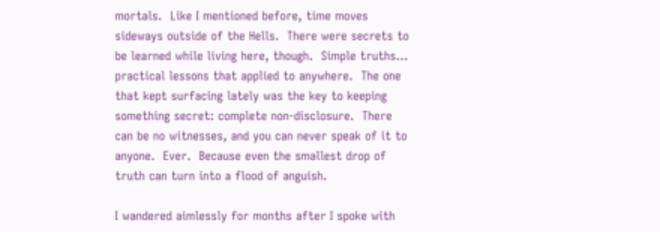mortals.  Like I mentioned before, time moves sideways outside of the Hells.  There were secrets to be learned while living here, though.  Simple truths... practical lessons that applied to anywhere.  The one that kept surfacing lately was the key to keeping something secret: complete non-disclosure.  There can be no witnesses, and you can never speak of it to anyone.  Ever.  Because even the smallest drop of truth can turn into a flood of anguish.

I wandered aimlessly for months after I spoke with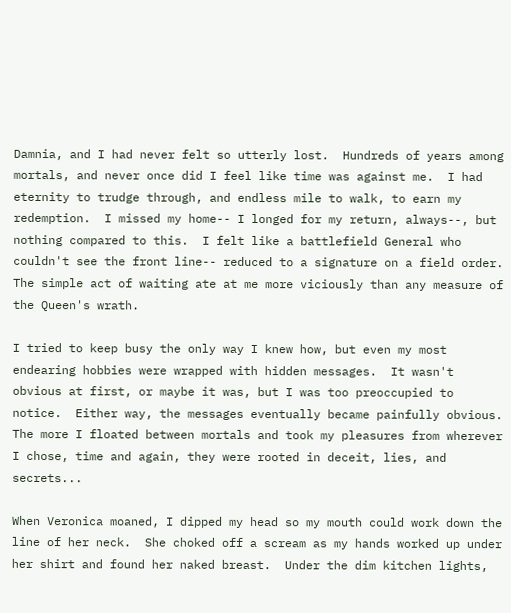Damnia, and I had never felt so utterly lost.  Hundreds of years among mortals, and never once did I feel like time was against me.  I had eternity to trudge through, and endless mile to walk, to earn my redemption.  I missed my home-- I longed for my return, always--, but nothing compared to this.  I felt like a battlefield General who couldn't see the front line-- reduced to a signature on a field order.  The simple act of waiting ate at me more viciously than any measure of the Queen's wrath.

I tried to keep busy the only way I knew how, but even my most endearing hobbies were wrapped with hidden messages.  It wasn't obvious at first, or maybe it was, but I was too preoccupied to notice.  Either way, the messages eventually became painfully obvious.  The more I floated between mortals and took my pleasures from wherever I chose, time and again, they were rooted in deceit, lies, and secrets...

When Veronica moaned, I dipped my head so my mouth could work down the line of her neck.  She choked off a scream as my hands worked up under her shirt and found her naked breast.  Under the dim kitchen lights,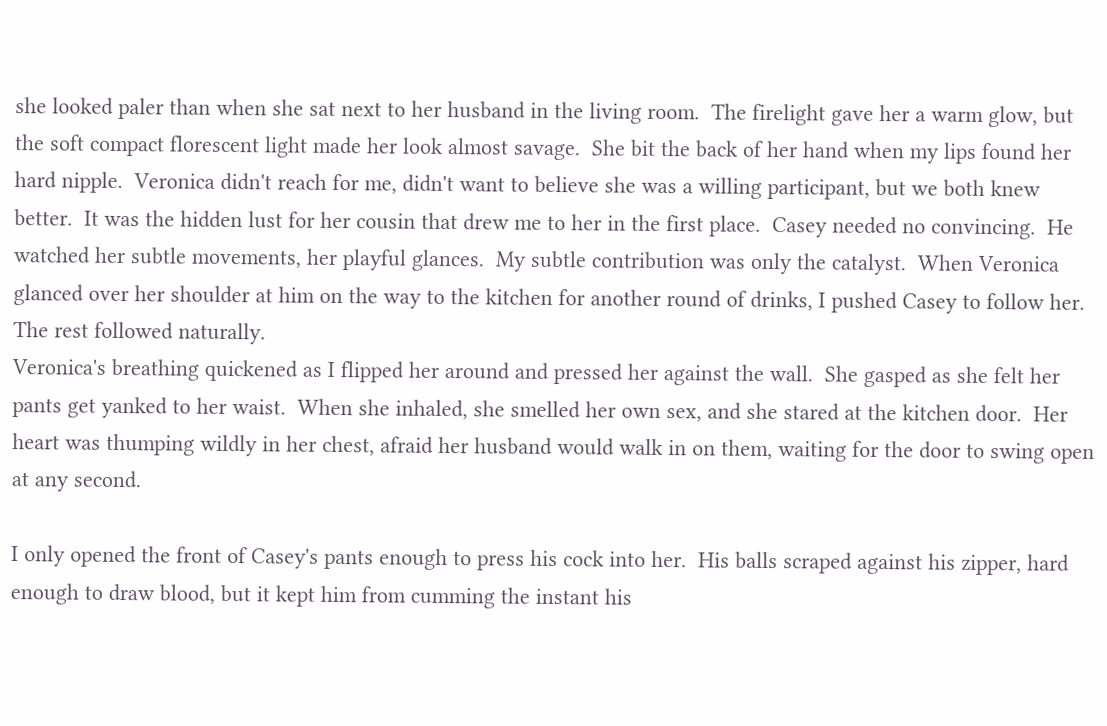she looked paler than when she sat next to her husband in the living room.  The firelight gave her a warm glow, but the soft compact florescent light made her look almost savage.  She bit the back of her hand when my lips found her hard nipple.  Veronica didn't reach for me, didn't want to believe she was a willing participant, but we both knew better.  It was the hidden lust for her cousin that drew me to her in the first place.  Casey needed no convincing.  He watched her subtle movements, her playful glances.  My subtle contribution was only the catalyst.  When Veronica glanced over her shoulder at him on the way to the kitchen for another round of drinks, I pushed Casey to follow her.  The rest followed naturally.
Veronica's breathing quickened as I flipped her around and pressed her against the wall.  She gasped as she felt her pants get yanked to her waist.  When she inhaled, she smelled her own sex, and she stared at the kitchen door.  Her heart was thumping wildly in her chest, afraid her husband would walk in on them, waiting for the door to swing open at any second.

I only opened the front of Casey's pants enough to press his cock into her.  His balls scraped against his zipper, hard enough to draw blood, but it kept him from cumming the instant his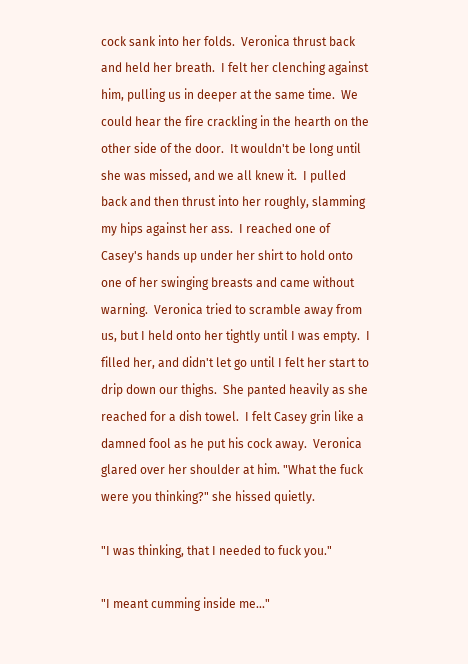cock sank into her folds.  Veronica thrust back and held her breath.  I felt her clenching against him, pulling us in deeper at the same time.  We could hear the fire crackling in the hearth on the other side of the door.  It wouldn't be long until she was missed, and we all knew it.  I pulled back and then thrust into her roughly, slamming my hips against her ass.  I reached one of Casey's hands up under her shirt to hold onto one of her swinging breasts and came without warning.  Veronica tried to scramble away from us, but I held onto her tightly until I was empty.  I filled her, and didn't let go until I felt her start to drip down our thighs.  She panted heavily as she reached for a dish towel.  I felt Casey grin like a damned fool as he put his cock away.  Veronica glared over her shoulder at him. "What the fuck were you thinking?" she hissed quietly.

"I was thinking, that I needed to fuck you."

"I meant cumming inside me..."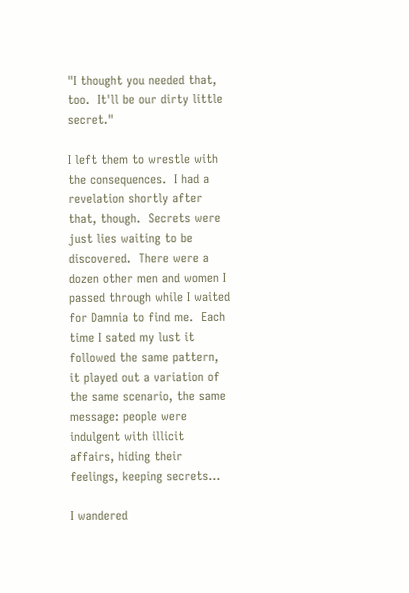"I thought you needed that, too.  It'll be our dirty little secret."

I left them to wrestle with the consequences.  I had a revelation shortly after that, though.  Secrets were just lies waiting to be discovered.  There were a dozen other men and women I passed through while I waited for Damnia to find me.  Each time I sated my lust it followed the same pattern, it played out a variation of the same scenario, the same message: people were indulgent with illicit affairs, hiding their feelings, keeping secrets...

I wandered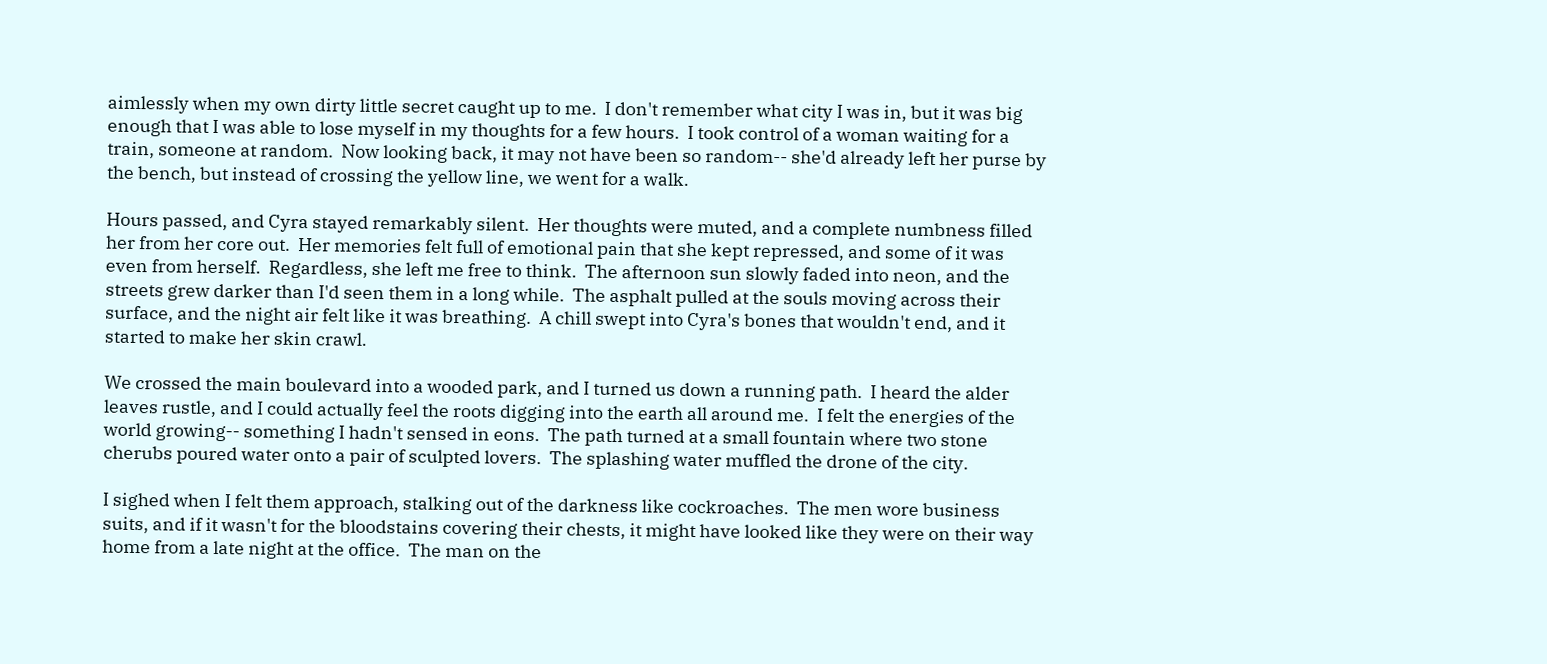aimlessly when my own dirty little secret caught up to me.  I don't remember what city I was in, but it was big enough that I was able to lose myself in my thoughts for a few hours.  I took control of a woman waiting for a train, someone at random.  Now looking back, it may not have been so random-- she'd already left her purse by the bench, but instead of crossing the yellow line, we went for a walk.

Hours passed, and Cyra stayed remarkably silent.  Her thoughts were muted, and a complete numbness filled her from her core out.  Her memories felt full of emotional pain that she kept repressed, and some of it was even from herself.  Regardless, she left me free to think.  The afternoon sun slowly faded into neon, and the streets grew darker than I'd seen them in a long while.  The asphalt pulled at the souls moving across their surface, and the night air felt like it was breathing.  A chill swept into Cyra's bones that wouldn't end, and it started to make her skin crawl.

We crossed the main boulevard into a wooded park, and I turned us down a running path.  I heard the alder leaves rustle, and I could actually feel the roots digging into the earth all around me.  I felt the energies of the world growing-- something I hadn't sensed in eons.  The path turned at a small fountain where two stone cherubs poured water onto a pair of sculpted lovers.  The splashing water muffled the drone of the city.

I sighed when I felt them approach, stalking out of the darkness like cockroaches.  The men wore business suits, and if it wasn't for the bloodstains covering their chests, it might have looked like they were on their way home from a late night at the office.  The man on the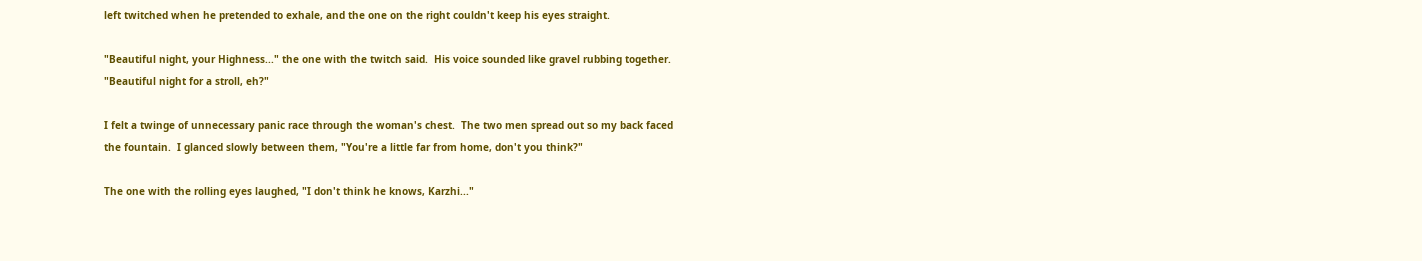left twitched when he pretended to exhale, and the one on the right couldn't keep his eyes straight.

"Beautiful night, your Highness..." the one with the twitch said.  His voice sounded like gravel rubbing together.  "Beautiful night for a stroll, eh?"

I felt a twinge of unnecessary panic race through the woman's chest.  The two men spread out so my back faced the fountain.  I glanced slowly between them, "You're a little far from home, don't you think?"

The one with the rolling eyes laughed, "I don't think he knows, Karzhi..."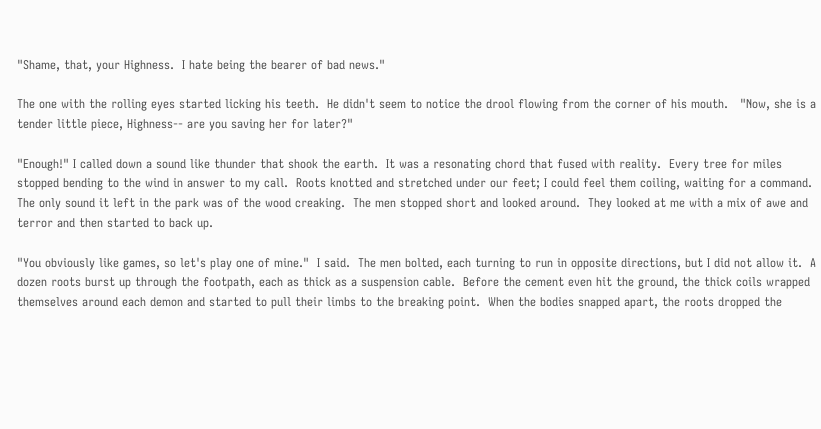"Shame, that, your Highness.  I hate being the bearer of bad news."

The one with the rolling eyes started licking his teeth.  He didn't seem to notice the drool flowing from the corner of his mouth.   "Now, she is a tender little piece, Highness-- are you saving her for later?"

"Enough!" I called down a sound like thunder that shook the earth.  It was a resonating chord that fused with reality.  Every tree for miles stopped bending to the wind in answer to my call.  Roots knotted and stretched under our feet; I could feel them coiling, waiting for a command.  The only sound it left in the park was of the wood creaking.  The men stopped short and looked around.  They looked at me with a mix of awe and terror and then started to back up.

"You obviously like games, so let's play one of mine."  I said.  The men bolted, each turning to run in opposite directions, but I did not allow it.  A dozen roots burst up through the footpath, each as thick as a suspension cable.  Before the cement even hit the ground, the thick coils wrapped themselves around each demon and started to pull their limbs to the breaking point.  When the bodies snapped apart, the roots dropped the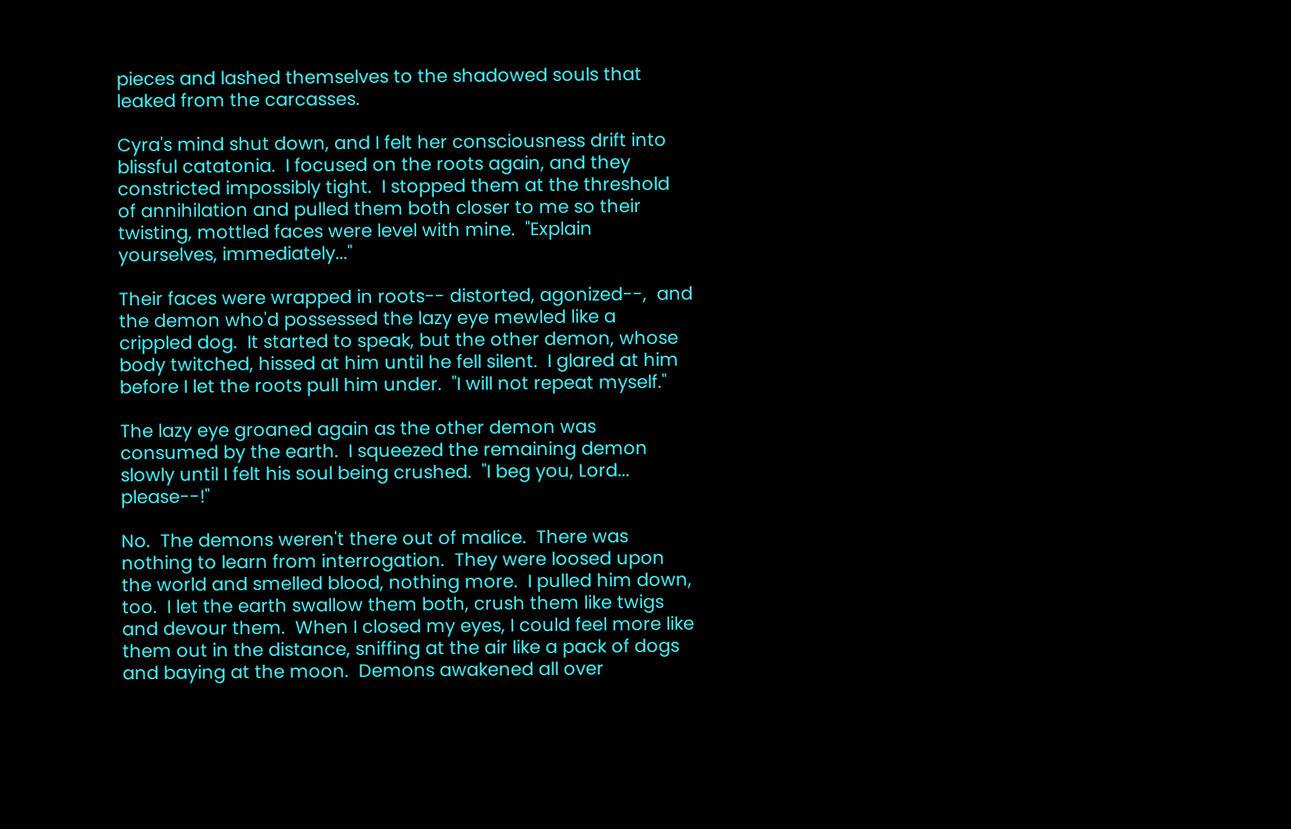pieces and lashed themselves to the shadowed souls that leaked from the carcasses.

Cyra's mind shut down, and I felt her consciousness drift into blissful catatonia.  I focused on the roots again, and they constricted impossibly tight.  I stopped them at the threshold of annihilation and pulled them both closer to me so their twisting, mottled faces were level with mine.  "Explain yourselves, immediately..."

Their faces were wrapped in roots-- distorted, agonized--,  and the demon who'd possessed the lazy eye mewled like a crippled dog.  It started to speak, but the other demon, whose body twitched, hissed at him until he fell silent.  I glared at him before I let the roots pull him under.  "I will not repeat myself."

The lazy eye groaned again as the other demon was consumed by the earth.  I squeezed the remaining demon slowly until I felt his soul being crushed.  "I beg you, Lord... please--!"

No.  The demons weren't there out of malice.  There was nothing to learn from interrogation.  They were loosed upon the world and smelled blood, nothing more.  I pulled him down, too.  I let the earth swallow them both, crush them like twigs and devour them.  When I closed my eyes, I could feel more like them out in the distance, sniffing at the air like a pack of dogs and baying at the moon.  Demons awakened all over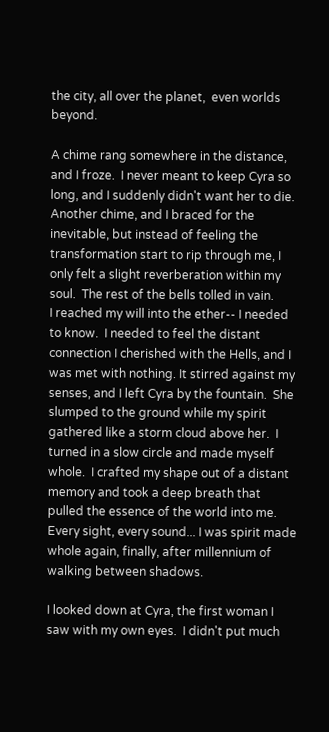the city, all over the planet,  even worlds beyond.

A chime rang somewhere in the distance, and I froze.  I never meant to keep Cyra so long, and I suddenly didn't want her to die.  Another chime, and I braced for the inevitable, but instead of feeling the transformation start to rip through me, I only felt a slight reverberation within my soul.  The rest of the bells tolled in vain.
I reached my will into the ether-- I needed to know.  I needed to feel the distant connection I cherished with the Hells, and I was met with nothing. It stirred against my senses, and I left Cyra by the fountain.  She slumped to the ground while my spirit gathered like a storm cloud above her.  I turned in a slow circle and made myself whole.  I crafted my shape out of a distant memory and took a deep breath that pulled the essence of the world into me.  Every sight, every sound... I was spirit made whole again, finally, after millennium of walking between shadows.

I looked down at Cyra, the first woman I saw with my own eyes.  I didn't put much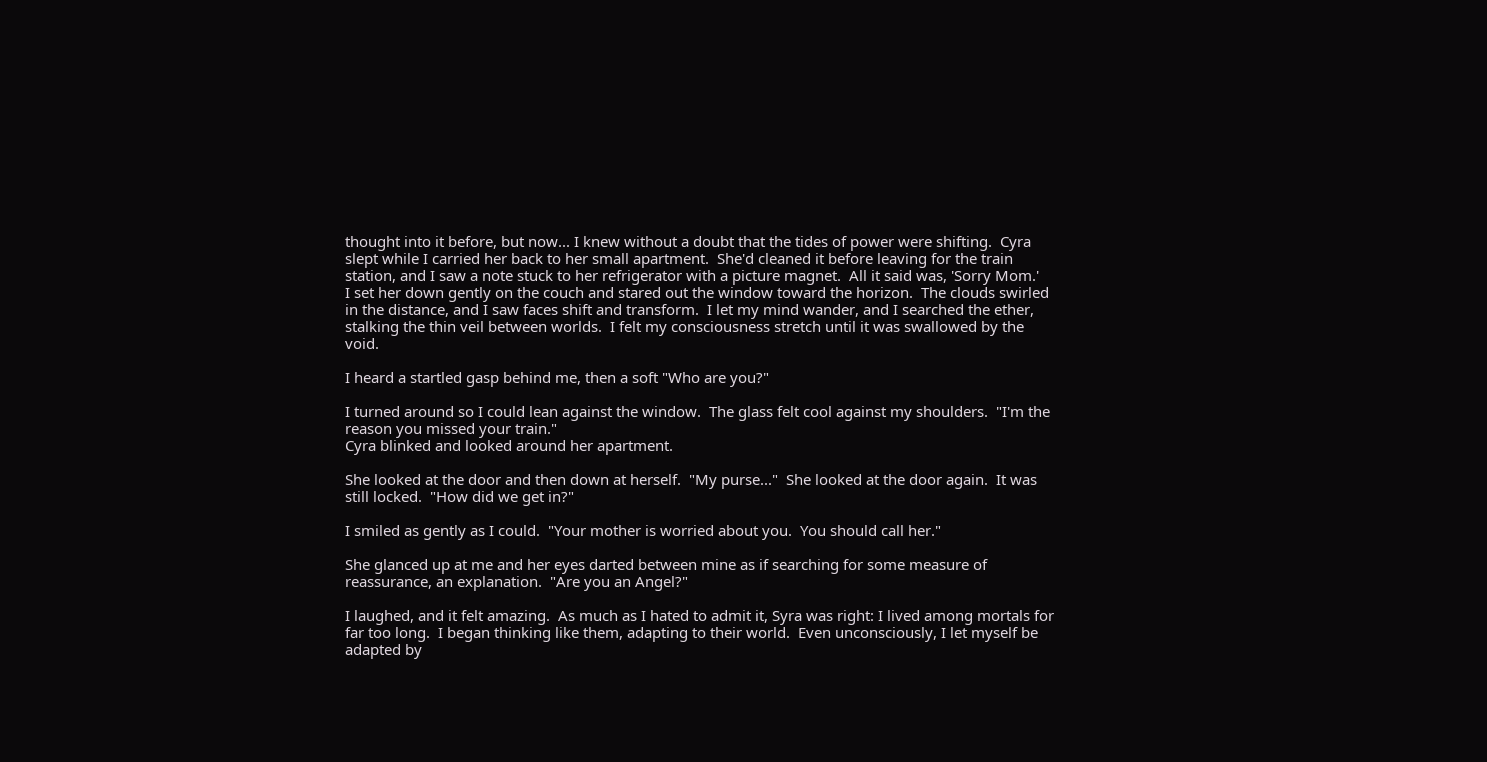thought into it before, but now... I knew without a doubt that the tides of power were shifting.  Cyra slept while I carried her back to her small apartment.  She'd cleaned it before leaving for the train station, and I saw a note stuck to her refrigerator with a picture magnet.  All it said was, 'Sorry Mom.'
I set her down gently on the couch and stared out the window toward the horizon.  The clouds swirled in the distance, and I saw faces shift and transform.  I let my mind wander, and I searched the ether, stalking the thin veil between worlds.  I felt my consciousness stretch until it was swallowed by the void.

I heard a startled gasp behind me, then a soft "Who are you?"

I turned around so I could lean against the window.  The glass felt cool against my shoulders.  "I'm the reason you missed your train."
Cyra blinked and looked around her apartment.

She looked at the door and then down at herself.  "My purse..."  She looked at the door again.  It was still locked.  "How did we get in?"

I smiled as gently as I could.  "Your mother is worried about you.  You should call her."

She glanced up at me and her eyes darted between mine as if searching for some measure of reassurance, an explanation.  "Are you an Angel?"

I laughed, and it felt amazing.  As much as I hated to admit it, Syra was right: I lived among mortals for far too long.  I began thinking like them, adapting to their world.  Even unconsciously, I let myself be adapted by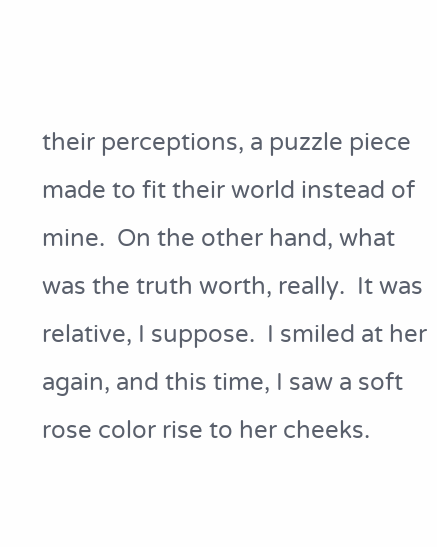their perceptions, a puzzle piece made to fit their world instead of mine.  On the other hand, what was the truth worth, really.  It was relative, I suppose.  I smiled at her again, and this time, I saw a soft rose color rise to her cheeks.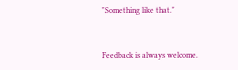"Something like that."


Feedback is always welcome.